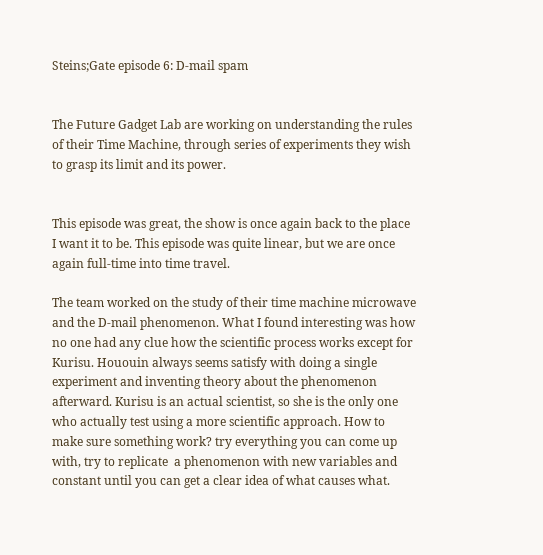Steins;Gate episode 6: D-mail spam


The Future Gadget Lab are working on understanding the rules of their Time Machine, through series of experiments they wish to grasp its limit and its power.


This episode was great, the show is once again back to the place I want it to be. This episode was quite linear, but we are once again full-time into time travel.

The team worked on the study of their time machine microwave and the D-mail phenomenon. What I found interesting was how no one had any clue how the scientific process works except for Kurisu. Hououin always seems satisfy with doing a single experiment and inventing theory about the phenomenon afterward. Kurisu is an actual scientist, so she is the only one who actually test using a more scientific approach. How to make sure something work? try everything you can come up with, try to replicate  a phenomenon with new variables and constant until you can get a clear idea of what causes what.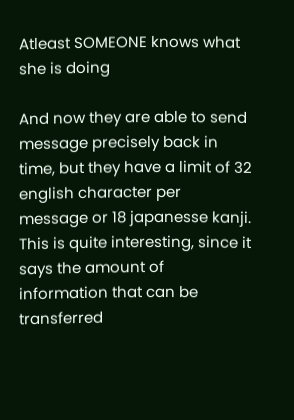Atleast SOMEONE knows what she is doing

And now they are able to send message precisely back in time, but they have a limit of 32 english character per message or 18 japanesse kanji. This is quite interesting, since it says the amount of information that can be transferred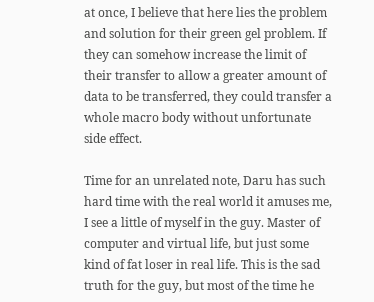at once, I believe that here lies the problem and solution for their green gel problem. If they can somehow increase the limit of their transfer to allow a greater amount of data to be transferred, they could transfer a whole macro body without unfortunate side effect.

Time for an unrelated note, Daru has such hard time with the real world it amuses me, I see a little of myself in the guy. Master of computer and virtual life, but just some kind of fat loser in real life. This is the sad truth for the guy, but most of the time he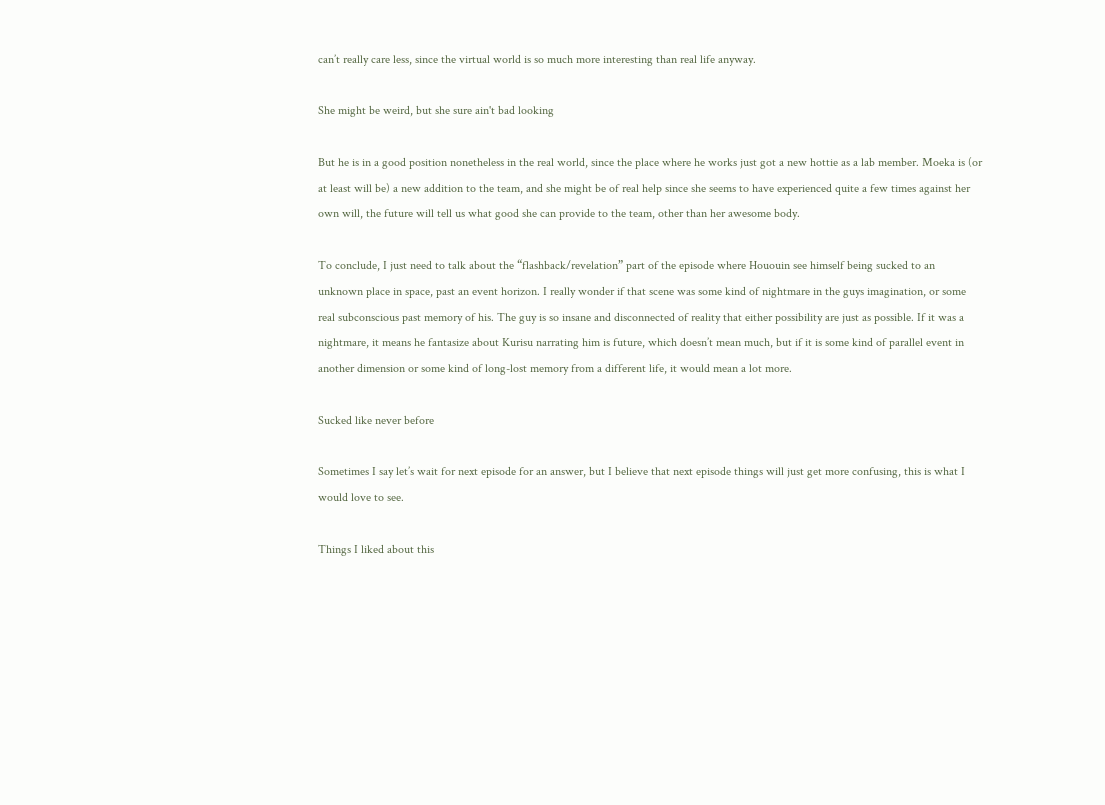can’t really care less, since the virtual world is so much more interesting than real life anyway.

She might be weird, but she sure ain't bad looking

But he is in a good position nonetheless in the real world, since the place where he works just got a new hottie as a lab member. Moeka is (or at least will be) a new addition to the team, and she might be of real help since she seems to have experienced quite a few times against her own will, the future will tell us what good she can provide to the team, other than her awesome body.

To conclude, I just need to talk about the “flashback/revelation” part of the episode where Hououin see himself being sucked to an unknown place in space, past an event horizon. I really wonder if that scene was some kind of nightmare in the guys imagination, or some real subconscious past memory of his. The guy is so insane and disconnected of reality that either possibility are just as possible. If it was a nightmare, it means he fantasize about Kurisu narrating him is future, which doesn’t mean much, but if it is some kind of parallel event in another dimension or some kind of long-lost memory from a different life, it would mean a lot more.

Sucked like never before

Sometimes I say let’s wait for next episode for an answer, but I believe that next episode things will just get more confusing, this is what I would love to see.

Things I liked about this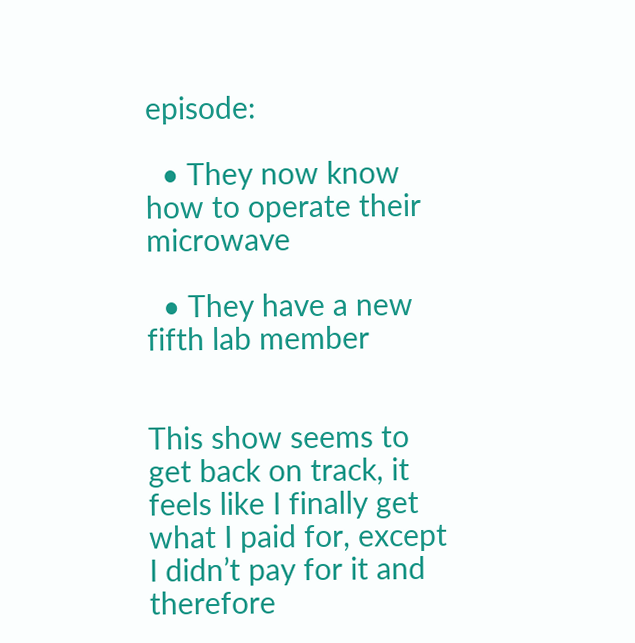episode:

  • They now know how to operate their microwave

  • They have a new fifth lab member


This show seems to get back on track, it feels like I finally get what I paid for, except I didn’t pay for it and therefore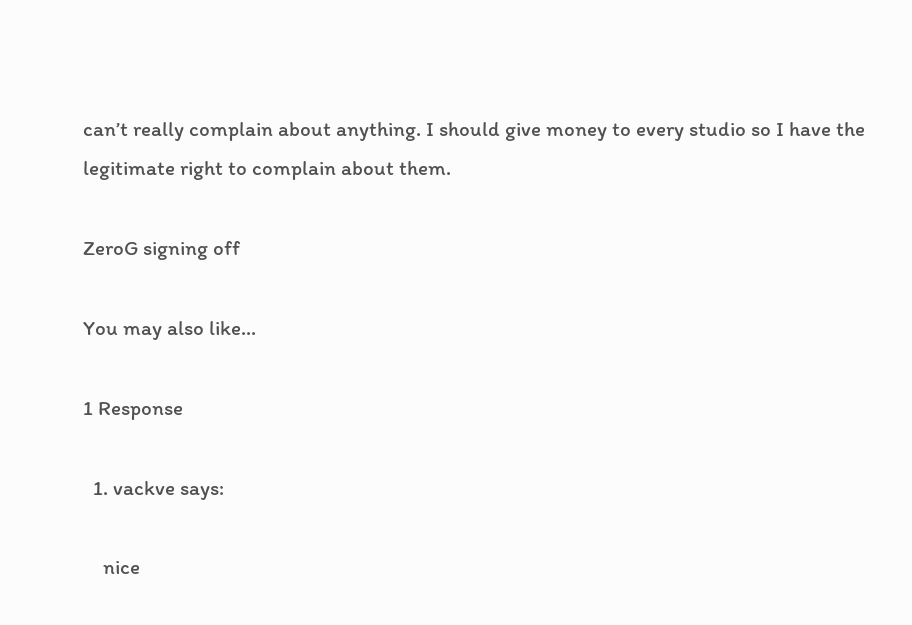can’t really complain about anything. I should give money to every studio so I have the legitimate right to complain about them.

ZeroG signing off

You may also like...

1 Response

  1. vackve says:

    nice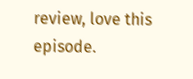review, love this episode.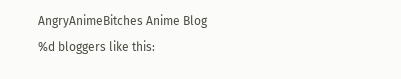AngryAnimeBitches Anime Blog
%d bloggers like this: